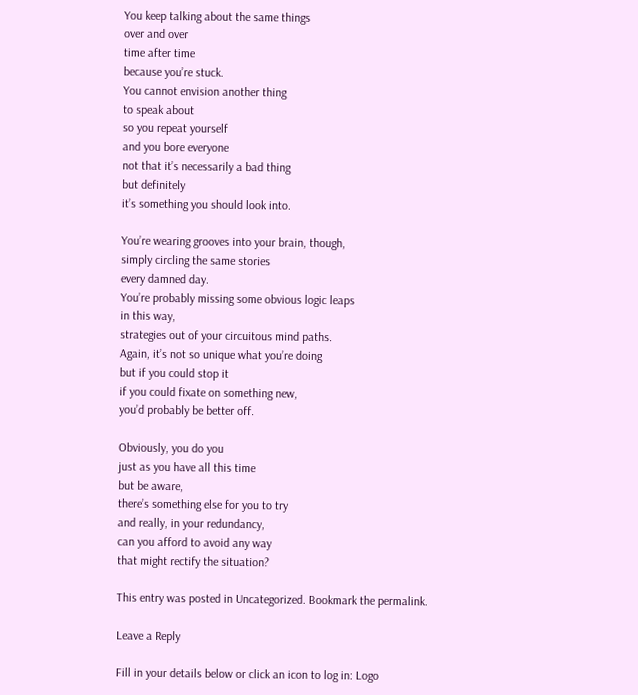You keep talking about the same things
over and over
time after time
because you’re stuck.
You cannot envision another thing
to speak about
so you repeat yourself
and you bore everyone
not that it’s necessarily a bad thing
but definitely
it’s something you should look into.

You’re wearing grooves into your brain, though,
simply circling the same stories
every damned day.
You’re probably missing some obvious logic leaps
in this way,
strategies out of your circuitous mind paths.
Again, it’s not so unique what you’re doing
but if you could stop it
if you could fixate on something new,
you’d probably be better off.

Obviously, you do you
just as you have all this time
but be aware,
there’s something else for you to try
and really, in your redundancy,
can you afford to avoid any way
that might rectify the situation?

This entry was posted in Uncategorized. Bookmark the permalink.

Leave a Reply

Fill in your details below or click an icon to log in: Logo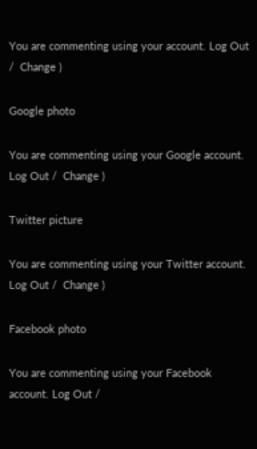You are commenting using your account. Log Out /  Change )

Google photo

You are commenting using your Google account. Log Out /  Change )

Twitter picture

You are commenting using your Twitter account. Log Out /  Change )

Facebook photo

You are commenting using your Facebook account. Log Out /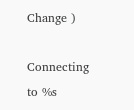Change )

Connecting to %s